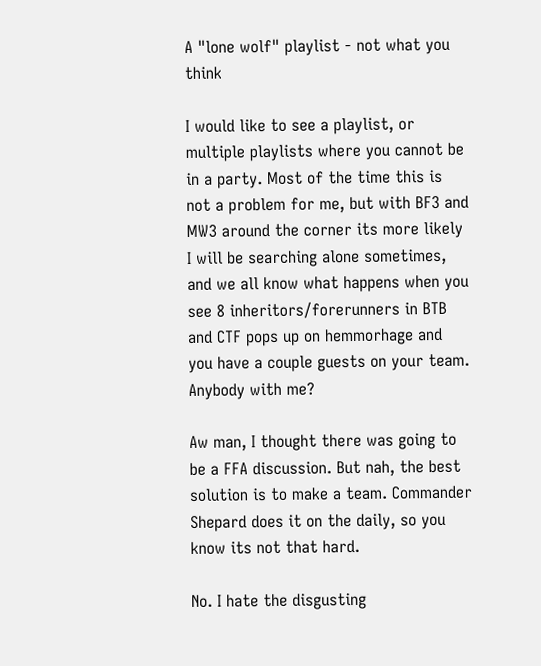A "lone wolf" playlist - not what you think

I would like to see a playlist, or multiple playlists where you cannot be in a party. Most of the time this is not a problem for me, but with BF3 and MW3 around the corner its more likely I will be searching alone sometimes, and we all know what happens when you see 8 inheritors/forerunners in BTB and CTF pops up on hemmorhage and you have a couple guests on your team. Anybody with me?

Aw man, I thought there was going to be a FFA discussion. But nah, the best solution is to make a team. Commander Shepard does it on the daily, so you know its not that hard.

No. I hate the disgusting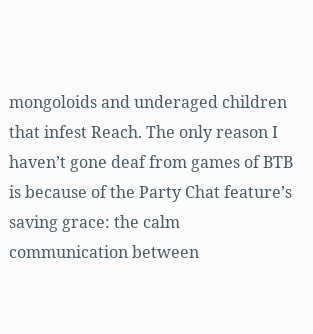mongoloids and underaged children that infest Reach. The only reason I haven’t gone deaf from games of BTB is because of the Party Chat feature’s saving grace: the calm communication between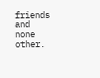friends and none other.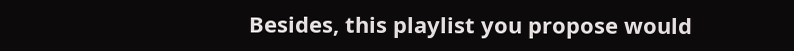Besides, this playlist you propose would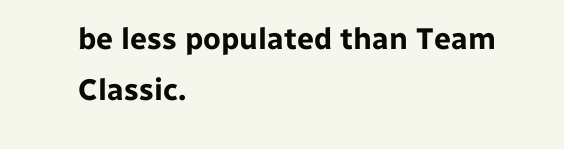be less populated than Team Classic.